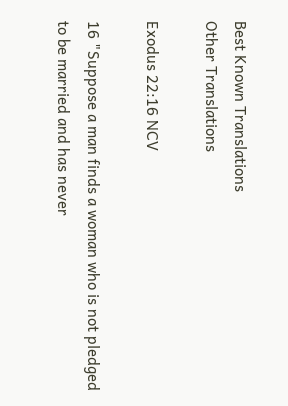Best Known Translations
Other Translations

Exodus 22:16 NCV

16 "Suppose a man finds a woman who is not pledged to be married and has never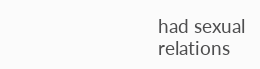had sexual relations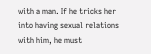with a man. If he tricks her into having sexual relations with him, he must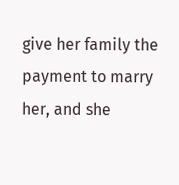give her family the payment to marry her, and she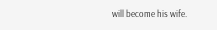will become his wife.